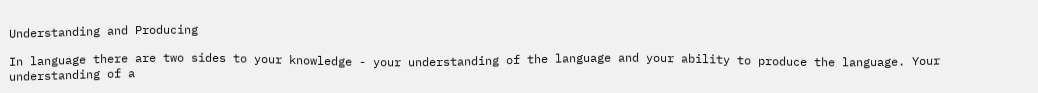Understanding and Producing

In language there are two sides to your knowledge - your understanding of the language and your ability to produce the language. Your understanding of a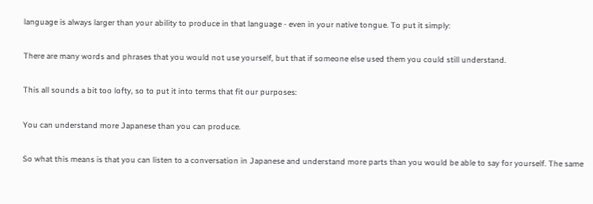language is always larger than your ability to produce in that language - even in your native tongue. To put it simply:

There are many words and phrases that you would not use yourself, but that if someone else used them you could still understand.

This all sounds a bit too lofty, so to put it into terms that fit our purposes:

You can understand more Japanese than you can produce.

So what this means is that you can listen to a conversation in Japanese and understand more parts than you would be able to say for yourself. The same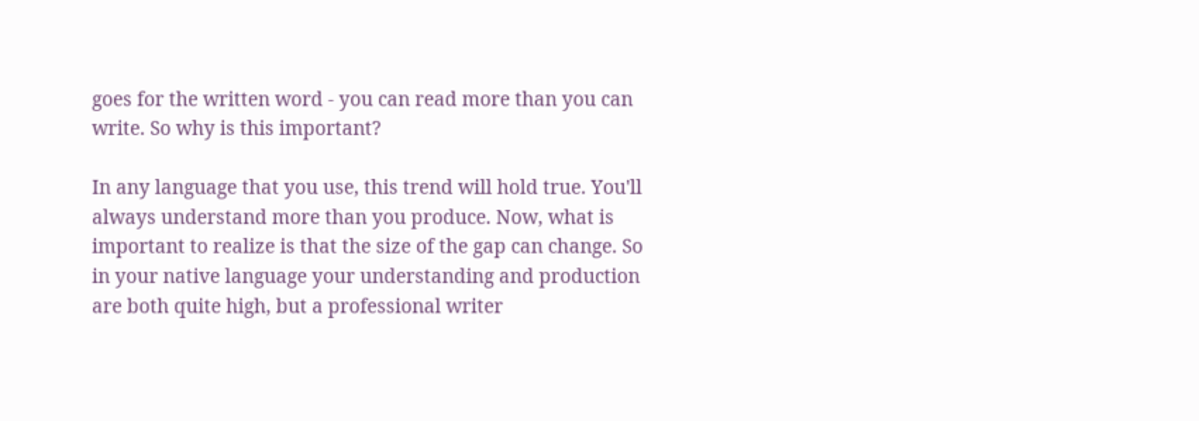goes for the written word - you can read more than you can write. So why is this important?

In any language that you use, this trend will hold true. You'll always understand more than you produce. Now, what is important to realize is that the size of the gap can change. So in your native language your understanding and production are both quite high, but a professional writer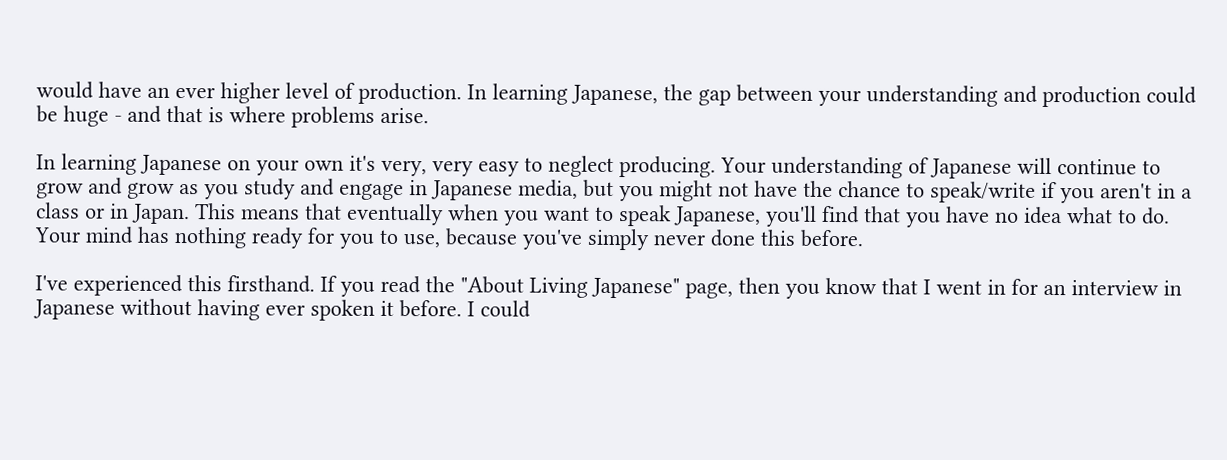would have an ever higher level of production. In learning Japanese, the gap between your understanding and production could be huge - and that is where problems arise.

In learning Japanese on your own it's very, very easy to neglect producing. Your understanding of Japanese will continue to grow and grow as you study and engage in Japanese media, but you might not have the chance to speak/write if you aren't in a class or in Japan. This means that eventually when you want to speak Japanese, you'll find that you have no idea what to do. Your mind has nothing ready for you to use, because you've simply never done this before.

I've experienced this firsthand. If you read the "About Living Japanese" page, then you know that I went in for an interview in Japanese without having ever spoken it before. I could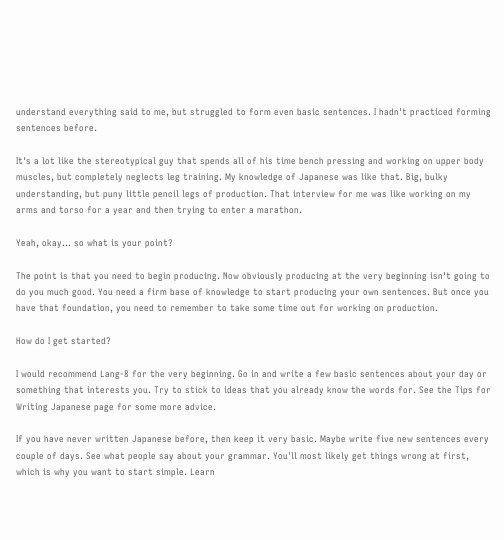understand everything said to me, but struggled to form even basic sentences. I hadn't practiced forming sentences before.

It's a lot like the stereotypical guy that spends all of his time bench pressing and working on upper body muscles, but completely neglects leg training. My knowledge of Japanese was like that. Big, bulky understanding, but puny little pencil legs of production. That interview for me was like working on my arms and torso for a year and then trying to enter a marathon.

Yeah, okay... so what is your point?

The point is that you need to begin producing. Now obviously producing at the very beginning isn't going to do you much good. You need a firm base of knowledge to start producing your own sentences. But once you have that foundation, you need to remember to take some time out for working on production.

How do I get started?

I would recommend Lang-8 for the very beginning. Go in and write a few basic sentences about your day or something that interests you. Try to stick to ideas that you already know the words for. See the Tips for Writing Japanese page for some more advice.

If you have never written Japanese before, then keep it very basic. Maybe write five new sentences every couple of days. See what people say about your grammar. You'll most likely get things wrong at first, which is why you want to start simple. Learn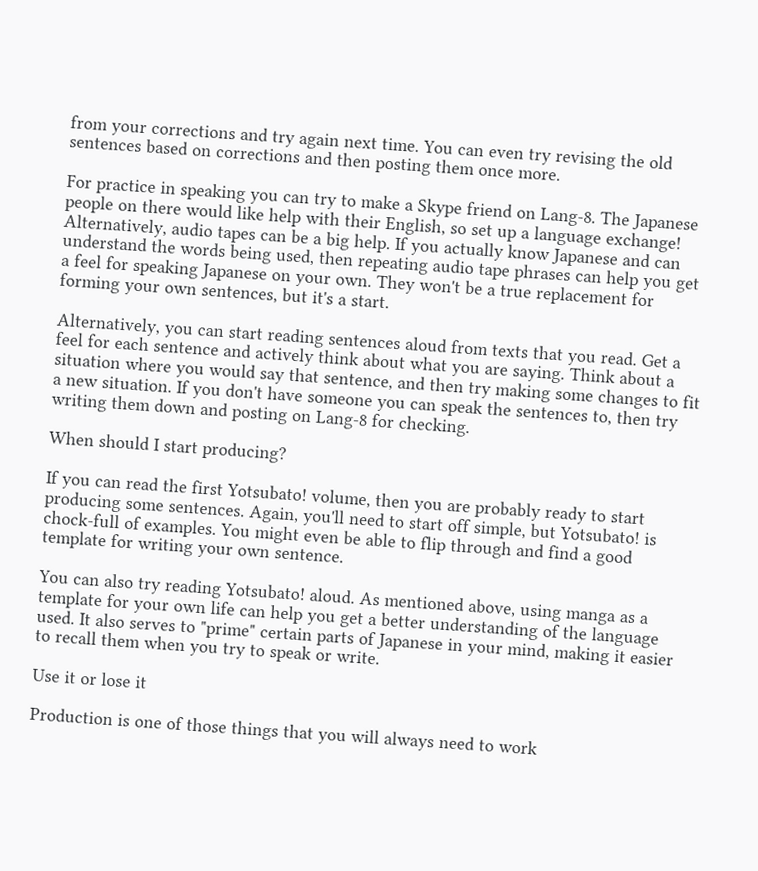from your corrections and try again next time. You can even try revising the old sentences based on corrections and then posting them once more.

For practice in speaking you can try to make a Skype friend on Lang-8. The Japanese people on there would like help with their English, so set up a language exchange! Alternatively, audio tapes can be a big help. If you actually know Japanese and can understand the words being used, then repeating audio tape phrases can help you get a feel for speaking Japanese on your own. They won't be a true replacement for forming your own sentences, but it's a start.

Alternatively, you can start reading sentences aloud from texts that you read. Get a feel for each sentence and actively think about what you are saying. Think about a situation where you would say that sentence, and then try making some changes to fit a new situation. If you don't have someone you can speak the sentences to, then try writing them down and posting on Lang-8 for checking.

When should I start producing?

If you can read the first Yotsubato! volume, then you are probably ready to start producing some sentences. Again, you'll need to start off simple, but Yotsubato! is chock-full of examples. You might even be able to flip through and find a good template for writing your own sentence.

You can also try reading Yotsubato! aloud. As mentioned above, using manga as a template for your own life can help you get a better understanding of the language used. It also serves to "prime" certain parts of Japanese in your mind, making it easier to recall them when you try to speak or write.

Use it or lose it

Production is one of those things that you will always need to work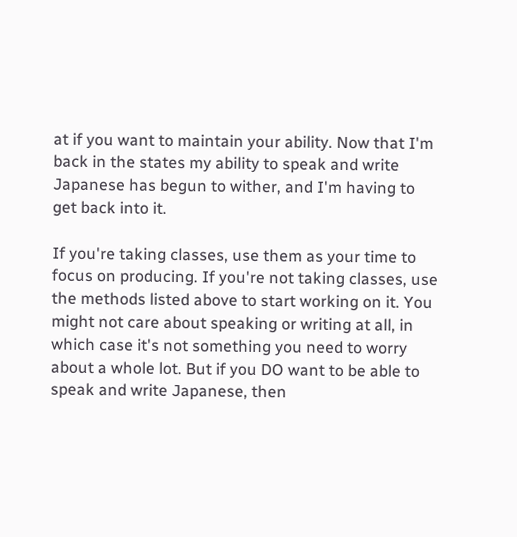at if you want to maintain your ability. Now that I'm back in the states my ability to speak and write Japanese has begun to wither, and I'm having to get back into it.

If you're taking classes, use them as your time to focus on producing. If you're not taking classes, use the methods listed above to start working on it. You might not care about speaking or writing at all, in which case it's not something you need to worry about a whole lot. But if you DO want to be able to speak and write Japanese, then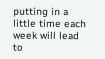putting in a little time each week will lead to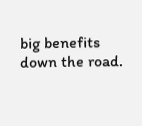big benefits down the road.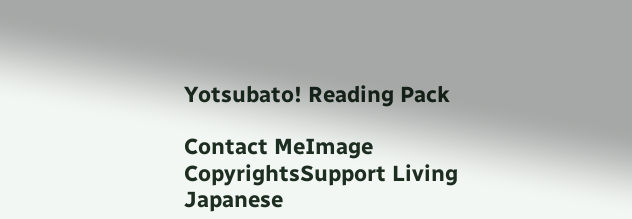Yotsubato! Reading Pack

Contact MeImage CopyrightsSupport Living Japanese